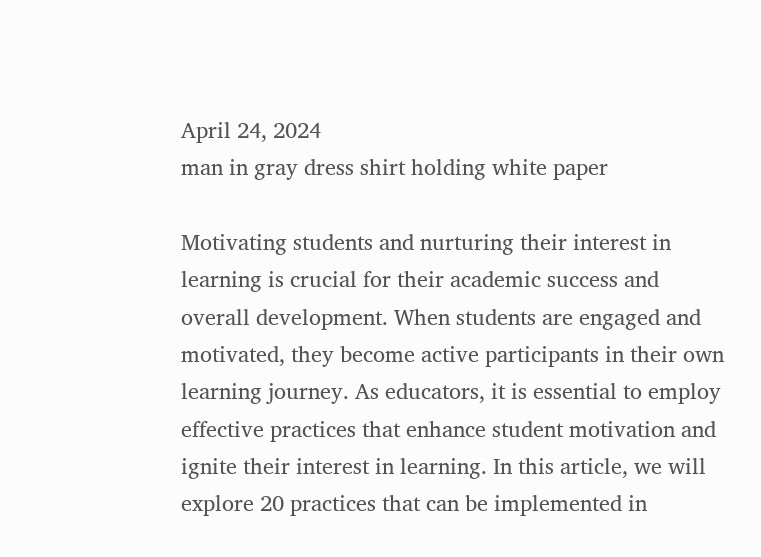April 24, 2024
man in gray dress shirt holding white paper

Motivating students and nurturing their interest in learning is crucial for their academic success and overall development. When students are engaged and motivated, they become active participants in their own learning journey. As educators, it is essential to employ effective practices that enhance student motivation and ignite their interest in learning. In this article, we will explore 20 practices that can be implemented in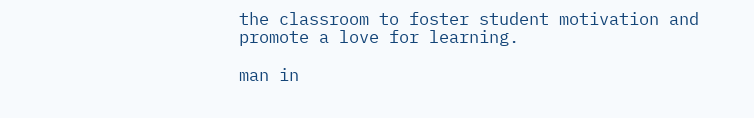the classroom to foster student motivation and promote a love for learning.

man in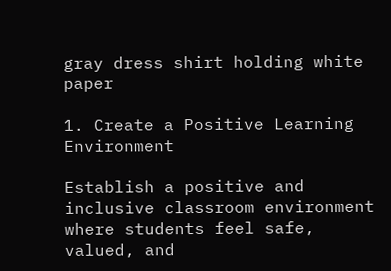gray dress shirt holding white paper

1. Create a Positive Learning Environment

Establish a positive and inclusive classroom environment where students feel safe, valued, and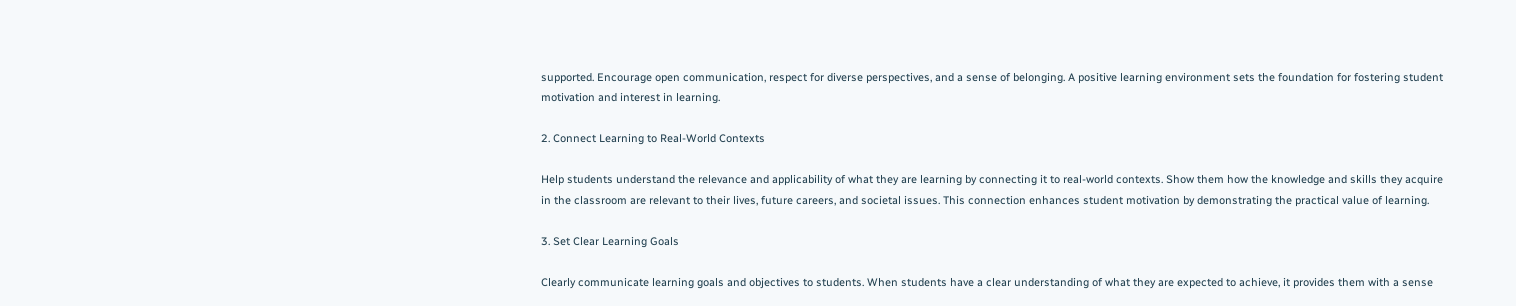supported. Encourage open communication, respect for diverse perspectives, and a sense of belonging. A positive learning environment sets the foundation for fostering student motivation and interest in learning.

2. Connect Learning to Real-World Contexts

Help students understand the relevance and applicability of what they are learning by connecting it to real-world contexts. Show them how the knowledge and skills they acquire in the classroom are relevant to their lives, future careers, and societal issues. This connection enhances student motivation by demonstrating the practical value of learning.

3. Set Clear Learning Goals

Clearly communicate learning goals and objectives to students. When students have a clear understanding of what they are expected to achieve, it provides them with a sense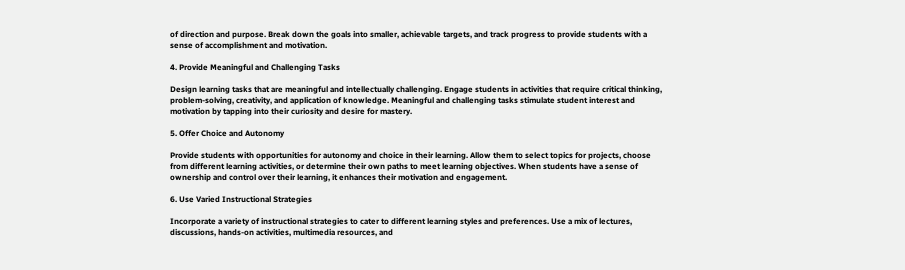of direction and purpose. Break down the goals into smaller, achievable targets, and track progress to provide students with a sense of accomplishment and motivation.

4. Provide Meaningful and Challenging Tasks

Design learning tasks that are meaningful and intellectually challenging. Engage students in activities that require critical thinking, problem-solving, creativity, and application of knowledge. Meaningful and challenging tasks stimulate student interest and motivation by tapping into their curiosity and desire for mastery.

5. Offer Choice and Autonomy

Provide students with opportunities for autonomy and choice in their learning. Allow them to select topics for projects, choose from different learning activities, or determine their own paths to meet learning objectives. When students have a sense of ownership and control over their learning, it enhances their motivation and engagement.

6. Use Varied Instructional Strategies

Incorporate a variety of instructional strategies to cater to different learning styles and preferences. Use a mix of lectures, discussions, hands-on activities, multimedia resources, and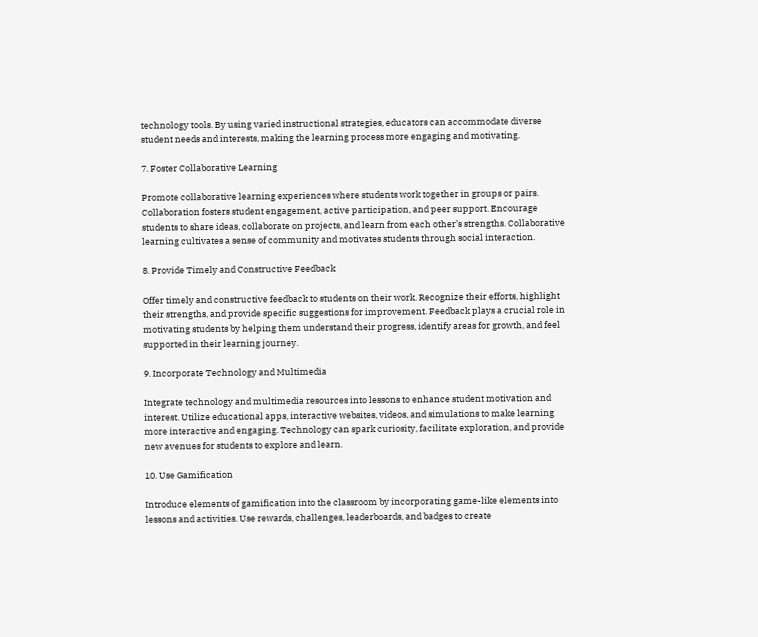technology tools. By using varied instructional strategies, educators can accommodate diverse student needs and interests, making the learning process more engaging and motivating.

7. Foster Collaborative Learning

Promote collaborative learning experiences where students work together in groups or pairs. Collaboration fosters student engagement, active participation, and peer support. Encourage students to share ideas, collaborate on projects, and learn from each other’s strengths. Collaborative learning cultivates a sense of community and motivates students through social interaction.

8. Provide Timely and Constructive Feedback

Offer timely and constructive feedback to students on their work. Recognize their efforts, highlight their strengths, and provide specific suggestions for improvement. Feedback plays a crucial role in motivating students by helping them understand their progress, identify areas for growth, and feel supported in their learning journey.

9. Incorporate Technology and Multimedia

Integrate technology and multimedia resources into lessons to enhance student motivation and interest. Utilize educational apps, interactive websites, videos, and simulations to make learning more interactive and engaging. Technology can spark curiosity, facilitate exploration, and provide new avenues for students to explore and learn.

10. Use Gamification

Introduce elements of gamification into the classroom by incorporating game-like elements into lessons and activities. Use rewards, challenges, leaderboards, and badges to create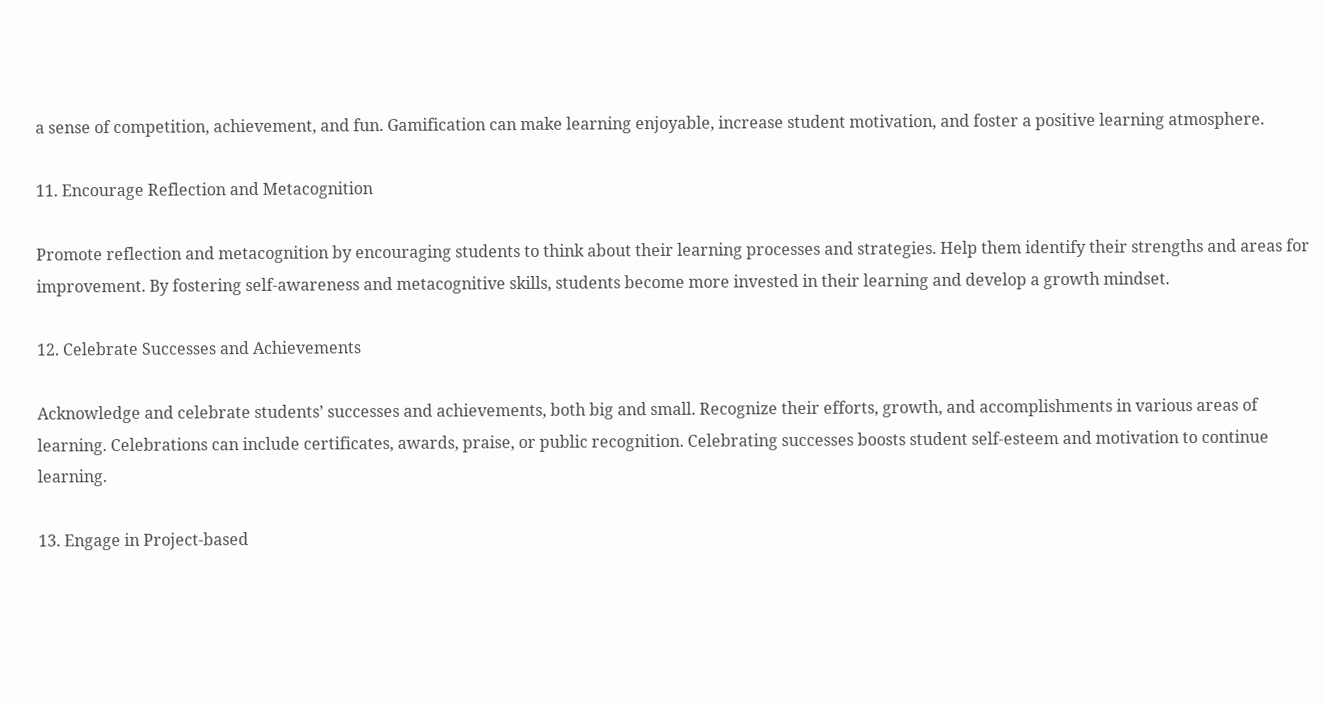a sense of competition, achievement, and fun. Gamification can make learning enjoyable, increase student motivation, and foster a positive learning atmosphere.

11. Encourage Reflection and Metacognition

Promote reflection and metacognition by encouraging students to think about their learning processes and strategies. Help them identify their strengths and areas for improvement. By fostering self-awareness and metacognitive skills, students become more invested in their learning and develop a growth mindset.

12. Celebrate Successes and Achievements

Acknowledge and celebrate students’ successes and achievements, both big and small. Recognize their efforts, growth, and accomplishments in various areas of learning. Celebrations can include certificates, awards, praise, or public recognition. Celebrating successes boosts student self-esteem and motivation to continue learning.

13. Engage in Project-based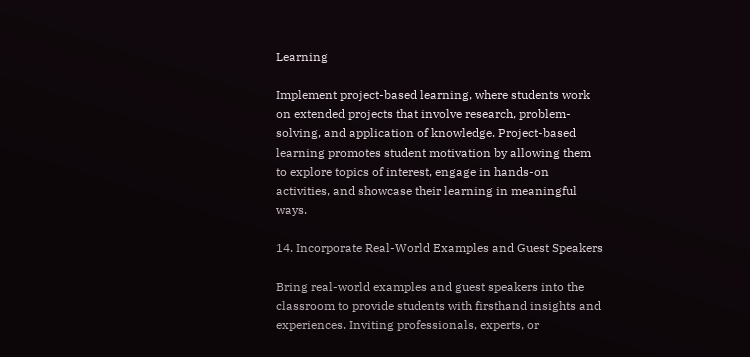Learning

Implement project-based learning, where students work on extended projects that involve research, problem-solving, and application of knowledge. Project-based learning promotes student motivation by allowing them to explore topics of interest, engage in hands-on activities, and showcase their learning in meaningful ways.

14. Incorporate Real-World Examples and Guest Speakers

Bring real-world examples and guest speakers into the classroom to provide students with firsthand insights and experiences. Inviting professionals, experts, or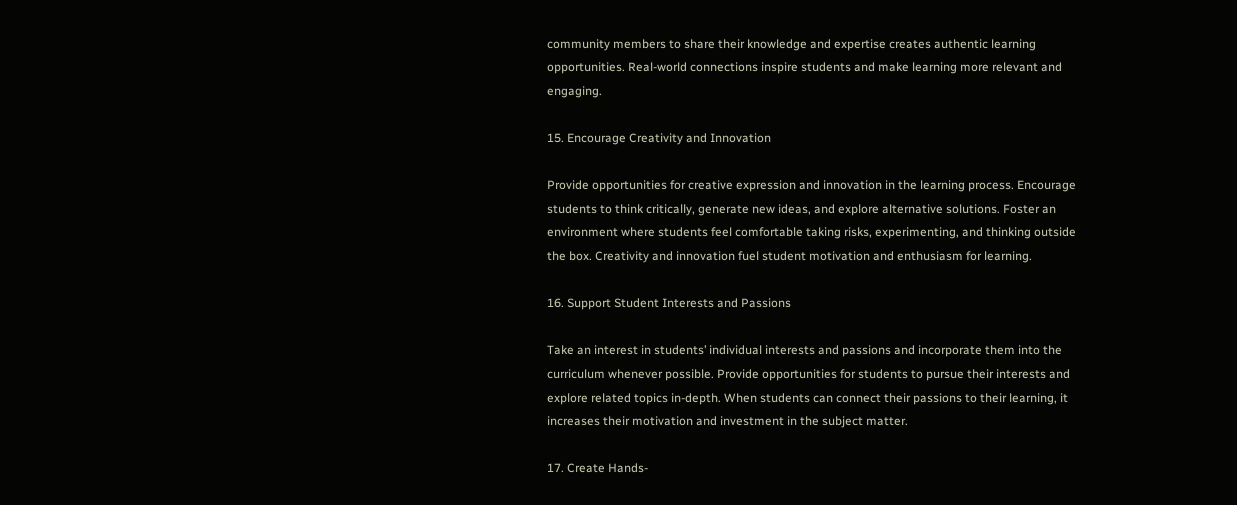community members to share their knowledge and expertise creates authentic learning opportunities. Real-world connections inspire students and make learning more relevant and engaging.

15. Encourage Creativity and Innovation

Provide opportunities for creative expression and innovation in the learning process. Encourage students to think critically, generate new ideas, and explore alternative solutions. Foster an environment where students feel comfortable taking risks, experimenting, and thinking outside the box. Creativity and innovation fuel student motivation and enthusiasm for learning.

16. Support Student Interests and Passions

Take an interest in students’ individual interests and passions and incorporate them into the curriculum whenever possible. Provide opportunities for students to pursue their interests and explore related topics in-depth. When students can connect their passions to their learning, it increases their motivation and investment in the subject matter.

17. Create Hands-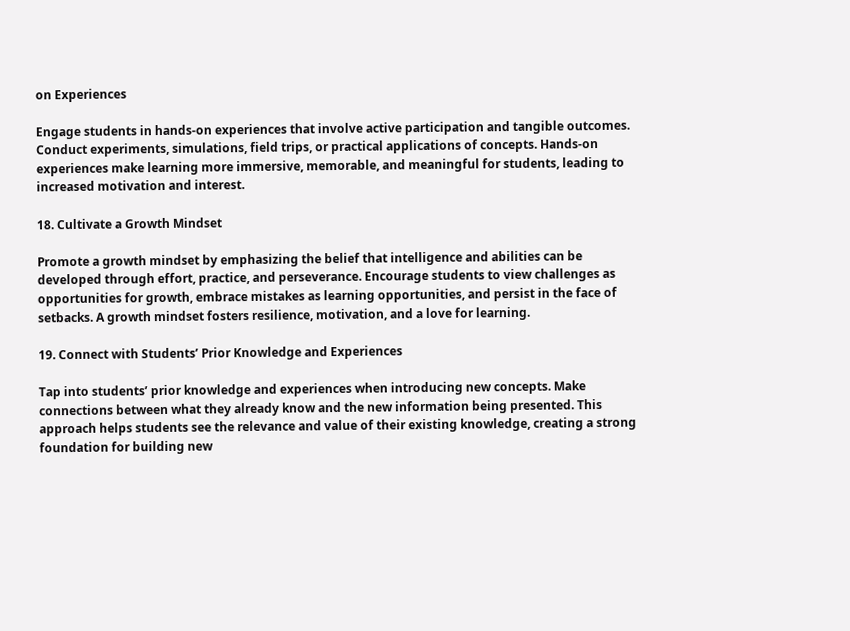on Experiences

Engage students in hands-on experiences that involve active participation and tangible outcomes. Conduct experiments, simulations, field trips, or practical applications of concepts. Hands-on experiences make learning more immersive, memorable, and meaningful for students, leading to increased motivation and interest.

18. Cultivate a Growth Mindset

Promote a growth mindset by emphasizing the belief that intelligence and abilities can be developed through effort, practice, and perseverance. Encourage students to view challenges as opportunities for growth, embrace mistakes as learning opportunities, and persist in the face of setbacks. A growth mindset fosters resilience, motivation, and a love for learning.

19. Connect with Students’ Prior Knowledge and Experiences

Tap into students’ prior knowledge and experiences when introducing new concepts. Make connections between what they already know and the new information being presented. This approach helps students see the relevance and value of their existing knowledge, creating a strong foundation for building new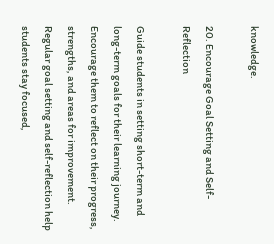knowledge.

20. Encourage Goal Setting and Self-Reflection

Guide students in setting short-term and long-term goals for their learning journey. Encourage them to reflect on their progress, strengths, and areas for improvement. Regular goal setting and self-reflection help students stay focused,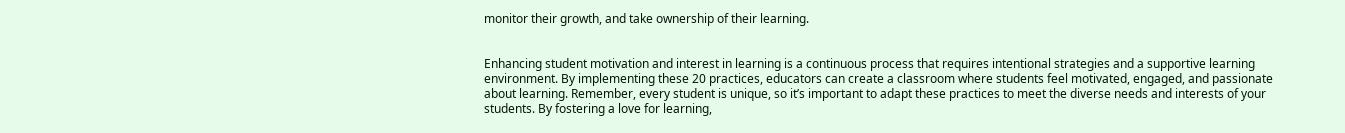monitor their growth, and take ownership of their learning.


Enhancing student motivation and interest in learning is a continuous process that requires intentional strategies and a supportive learning environment. By implementing these 20 practices, educators can create a classroom where students feel motivated, engaged, and passionate about learning. Remember, every student is unique, so it’s important to adapt these practices to meet the diverse needs and interests of your students. By fostering a love for learning,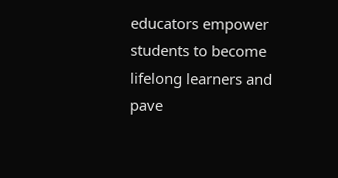educators empower students to become lifelong learners and pave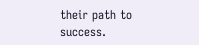their path to success.